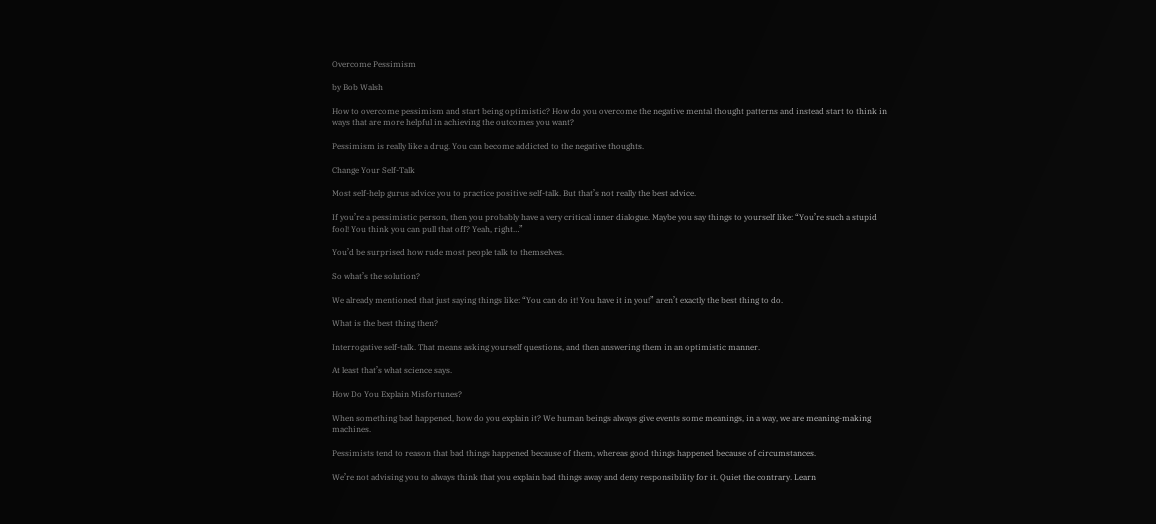Overcome Pessimism

by Bob Walsh

How to overcome pessimism and start being optimistic? How do you overcome the negative mental thought patterns and instead start to think in ways that are more helpful in achieving the outcomes you want?

Pessimism is really like a drug. You can become addicted to the negative thoughts.

Change Your Self-Talk

Most self-help gurus advice you to practice positive self-talk. But that’s not really the best advice.

If you’re a pessimistic person, then you probably have a very critical inner dialogue. Maybe you say things to yourself like: “You’re such a stupid fool! You think you can pull that off? Yeah, right…”

You’d be surprised how rude most people talk to themselves.

So what’s the solution?

We already mentioned that just saying things like: “You can do it! You have it in you!” aren’t exactly the best thing to do.

What is the best thing then?

Interrogative self-talk. That means asking yourself questions, and then answering them in an optimistic manner.

At least that’s what science says.

How Do You Explain Misfortunes?

When something bad happened, how do you explain it? We human beings always give events some meanings, in a way, we are meaning-making machines.

Pessimists tend to reason that bad things happened because of them, whereas good things happened because of circumstances.

We’re not advising you to always think that you explain bad things away and deny responsibility for it. Quiet the contrary. Learn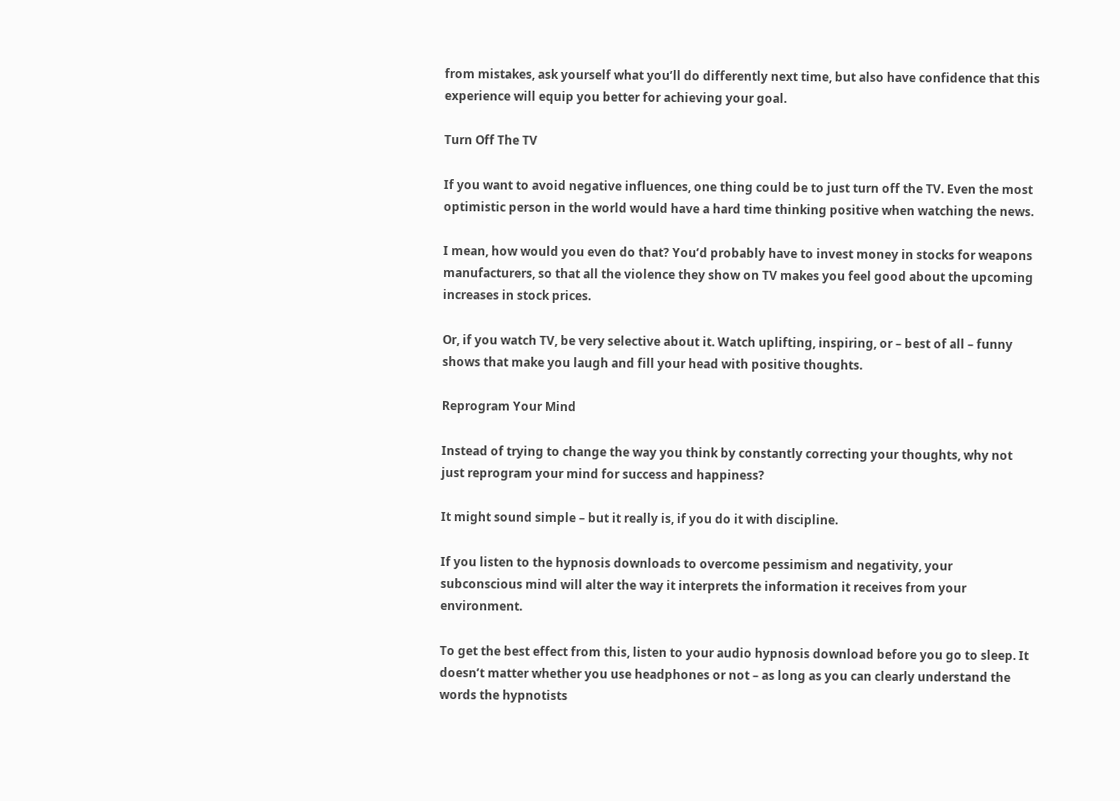from mistakes, ask yourself what you’ll do differently next time, but also have confidence that this experience will equip you better for achieving your goal.

Turn Off The TV

If you want to avoid negative influences, one thing could be to just turn off the TV. Even the most optimistic person in the world would have a hard time thinking positive when watching the news.

I mean, how would you even do that? You’d probably have to invest money in stocks for weapons manufacturers, so that all the violence they show on TV makes you feel good about the upcoming increases in stock prices.

Or, if you watch TV, be very selective about it. Watch uplifting, inspiring, or – best of all – funny shows that make you laugh and fill your head with positive thoughts.

Reprogram Your Mind

Instead of trying to change the way you think by constantly correcting your thoughts, why not just reprogram your mind for success and happiness?

It might sound simple – but it really is, if you do it with discipline.

If you listen to the hypnosis downloads to overcome pessimism and negativity, your subconscious mind will alter the way it interprets the information it receives from your environment.

To get the best effect from this, listen to your audio hypnosis download before you go to sleep. It doesn’t matter whether you use headphones or not – as long as you can clearly understand the words the hypnotists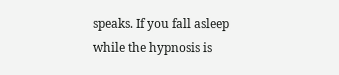speaks. If you fall asleep while the hypnosis is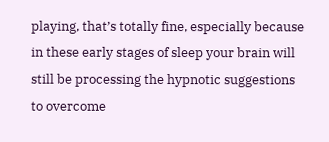playing, that’s totally fine, especially because in these early stages of sleep your brain will still be processing the hypnotic suggestions to overcome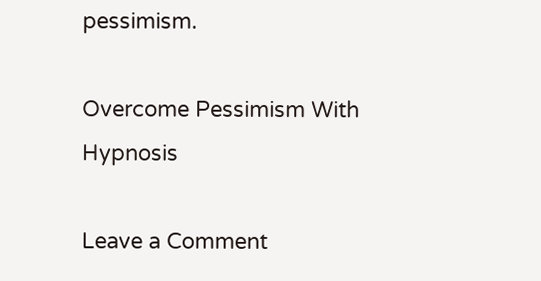pessimism.

Overcome Pessimism With Hypnosis

Leave a Comment